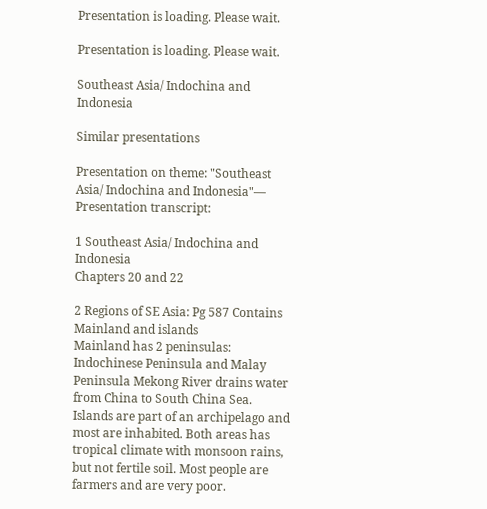Presentation is loading. Please wait.

Presentation is loading. Please wait.

Southeast Asia/ Indochina and Indonesia

Similar presentations

Presentation on theme: "Southeast Asia/ Indochina and Indonesia"— Presentation transcript:

1 Southeast Asia/ Indochina and Indonesia
Chapters 20 and 22

2 Regions of SE Asia: Pg 587 Contains Mainland and islands
Mainland has 2 peninsulas: Indochinese Peninsula and Malay Peninsula Mekong River drains water from China to South China Sea. Islands are part of an archipelago and most are inhabited. Both areas has tropical climate with monsoon rains, but not fertile soil. Most people are farmers and are very poor.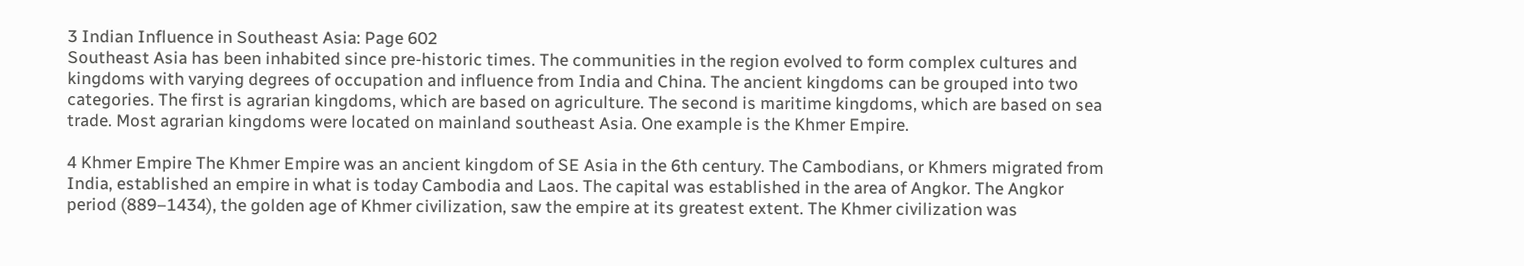3 Indian Influence in Southeast Asia: Page 602
Southeast Asia has been inhabited since pre-historic times. The communities in the region evolved to form complex cultures and kingdoms with varying degrees of occupation and influence from India and China. The ancient kingdoms can be grouped into two categories. The first is agrarian kingdoms, which are based on agriculture. The second is maritime kingdoms, which are based on sea trade. Most agrarian kingdoms were located on mainland southeast Asia. One example is the Khmer Empire.

4 Khmer Empire The Khmer Empire was an ancient kingdom of SE Asia in the 6th century. The Cambodians, or Khmers migrated from India, established an empire in what is today Cambodia and Laos. The capital was established in the area of Angkor. The Angkor period (889–1434), the golden age of Khmer civilization, saw the empire at its greatest extent. The Khmer civilization was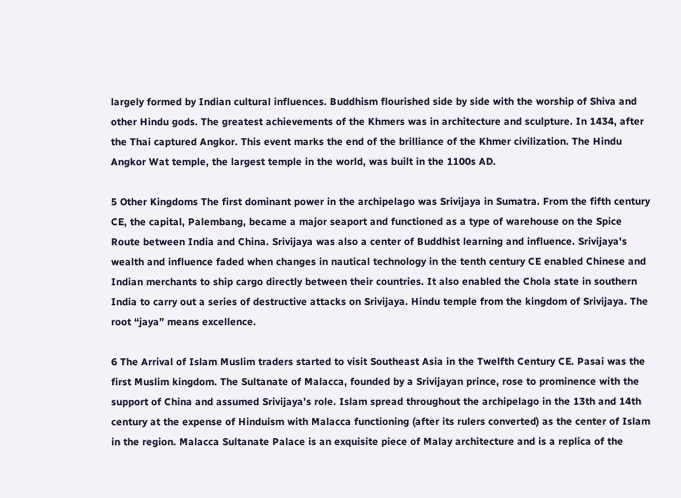largely formed by Indian cultural influences. Buddhism flourished side by side with the worship of Shiva and other Hindu gods. The greatest achievements of the Khmers was in architecture and sculpture. In 1434, after the Thai captured Angkor. This event marks the end of the brilliance of the Khmer civilization. The Hindu Angkor Wat temple, the largest temple in the world, was built in the 1100s AD.

5 Other Kingdoms The first dominant power in the archipelago was Srivijaya in Sumatra. From the fifth century CE, the capital, Palembang, became a major seaport and functioned as a type of warehouse on the Spice Route between India and China. Srivijaya was also a center of Buddhist learning and influence. Srivijaya's wealth and influence faded when changes in nautical technology in the tenth century CE enabled Chinese and Indian merchants to ship cargo directly between their countries. It also enabled the Chola state in southern India to carry out a series of destructive attacks on Srivijaya. Hindu temple from the kingdom of Srivijaya. The root “jaya” means excellence.

6 The Arrival of Islam Muslim traders started to visit Southeast Asia in the Twelfth Century CE. Pasai was the first Muslim kingdom. The Sultanate of Malacca, founded by a Srivijayan prince, rose to prominence with the support of China and assumed Srivijaya’s role. Islam spread throughout the archipelago in the 13th and 14th century at the expense of Hinduism with Malacca functioning (after its rulers converted) as the center of Islam in the region. Malacca Sultanate Palace is an exquisite piece of Malay architecture and is a replica of the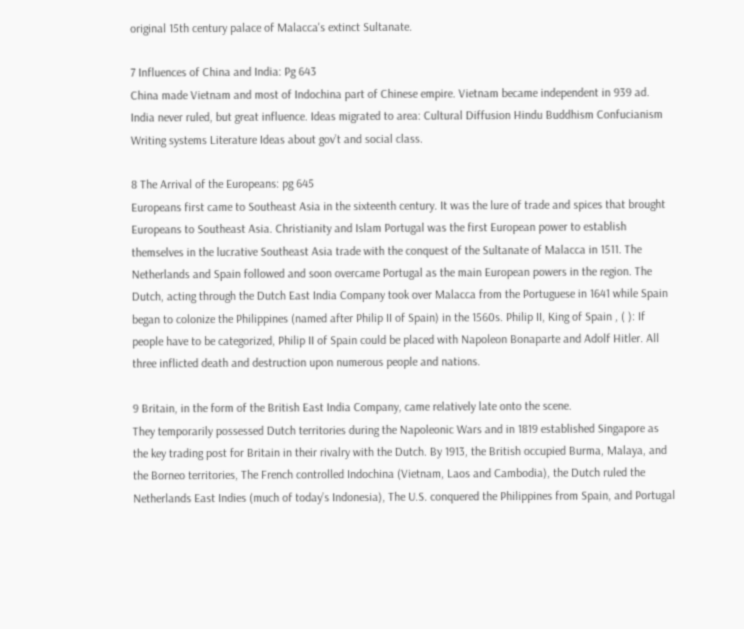original 15th century palace of Malacca's extinct Sultanate.

7 Influences of China and India: Pg 643
China made Vietnam and most of Indochina part of Chinese empire. Vietnam became independent in 939 ad. India never ruled, but great influence. Ideas migrated to area: Cultural Diffusion Hindu Buddhism Confucianism Writing systems Literature Ideas about gov’t and social class.

8 The Arrival of the Europeans: pg 645
Europeans first came to Southeast Asia in the sixteenth century. It was the lure of trade and spices that brought Europeans to Southeast Asia. Christianity and Islam Portugal was the first European power to establish themselves in the lucrative Southeast Asia trade with the conquest of the Sultanate of Malacca in 1511. The Netherlands and Spain followed and soon overcame Portugal as the main European powers in the region. The Dutch, acting through the Dutch East India Company took over Malacca from the Portuguese in 1641 while Spain began to colonize the Philippines (named after Philip II of Spain) in the 1560s. Philip II, King of Spain , ( ): If people have to be categorized, Philip II of Spain could be placed with Napoleon Bonaparte and Adolf Hitler. All three inflicted death and destruction upon numerous people and nations.

9 Britain, in the form of the British East India Company, came relatively late onto the scene.
They temporarily possessed Dutch territories during the Napoleonic Wars and in 1819 established Singapore as the key trading post for Britain in their rivalry with the Dutch. By 1913, the British occupied Burma, Malaya, and the Borneo territories, The French controlled Indochina (Vietnam, Laos and Cambodia), the Dutch ruled the Netherlands East Indies (much of today’s Indonesia), The U.S. conquered the Philippines from Spain, and Portugal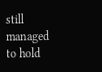still managed to hold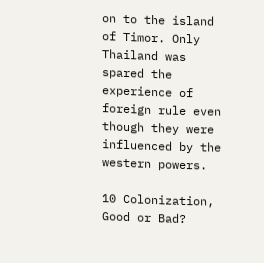on to the island of Timor. Only Thailand was spared the experience of foreign rule even though they were influenced by the western powers.

10 Colonization, Good or Bad?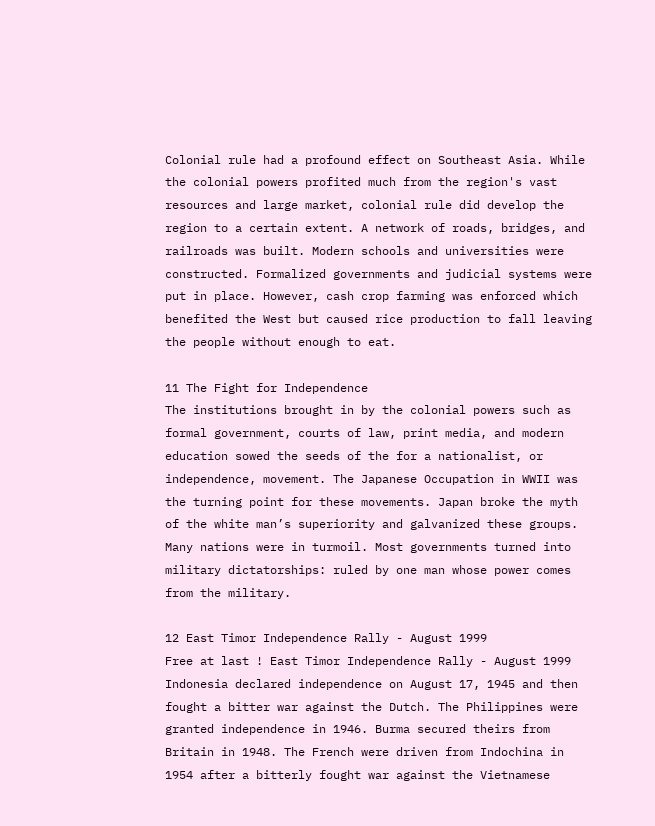Colonial rule had a profound effect on Southeast Asia. While the colonial powers profited much from the region's vast resources and large market, colonial rule did develop the region to a certain extent. A network of roads, bridges, and railroads was built. Modern schools and universities were constructed. Formalized governments and judicial systems were put in place. However, cash crop farming was enforced which benefited the West but caused rice production to fall leaving the people without enough to eat.

11 The Fight for Independence
The institutions brought in by the colonial powers such as formal government, courts of law, print media, and modern education sowed the seeds of the for a nationalist, or independence, movement. The Japanese Occupation in WWII was the turning point for these movements. Japan broke the myth of the white man’s superiority and galvanized these groups. Many nations were in turmoil. Most governments turned into military dictatorships: ruled by one man whose power comes from the military.

12 East Timor Independence Rally - August 1999
Free at last ! East Timor Independence Rally - August 1999 Indonesia declared independence on August 17, 1945 and then fought a bitter war against the Dutch. The Philippines were granted independence in 1946. Burma secured theirs from Britain in 1948. The French were driven from Indochina in 1954 after a bitterly fought war against the Vietnamese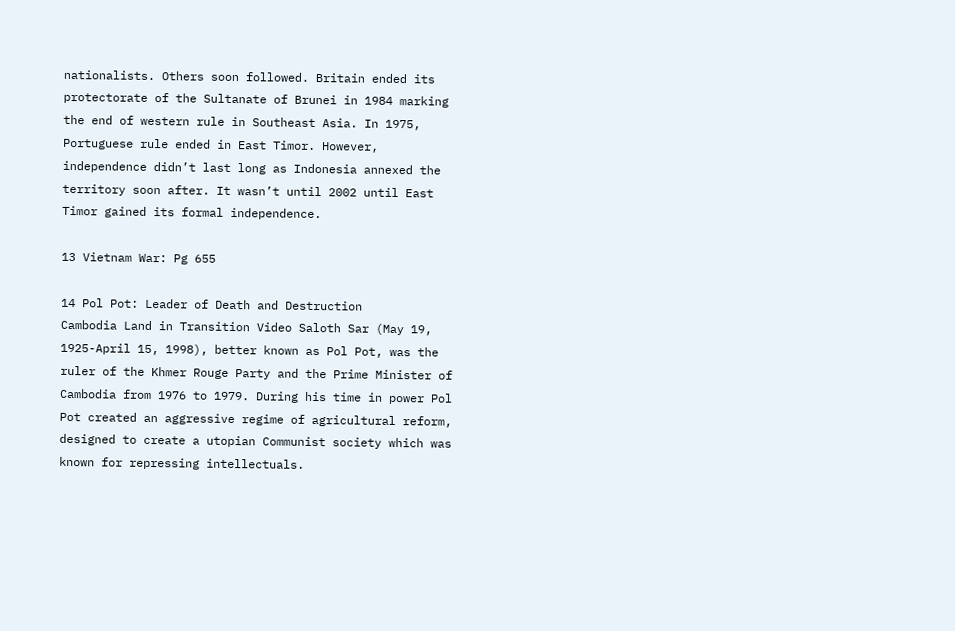nationalists. Others soon followed. Britain ended its protectorate of the Sultanate of Brunei in 1984 marking the end of western rule in Southeast Asia. In 1975, Portuguese rule ended in East Timor. However, independence didn’t last long as Indonesia annexed the territory soon after. It wasn’t until 2002 until East Timor gained its formal independence.

13 Vietnam War: Pg 655

14 Pol Pot: Leader of Death and Destruction
Cambodia Land in Transition Video Saloth Sar (May 19, 1925-April 15, 1998), better known as Pol Pot, was the ruler of the Khmer Rouge Party and the Prime Minister of Cambodia from 1976 to 1979. During his time in power Pol Pot created an aggressive regime of agricultural reform, designed to create a utopian Communist society which was known for repressing intellectuals.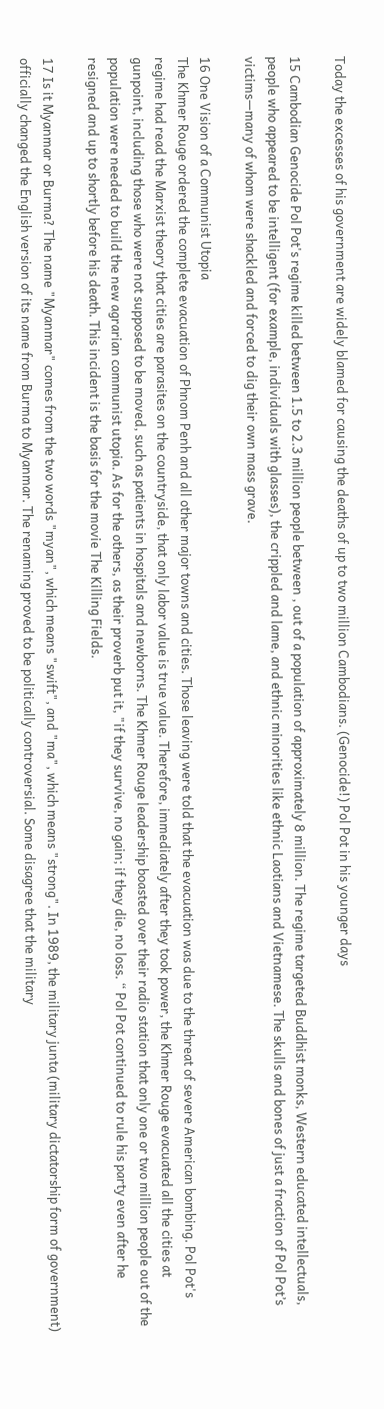Today the excesses of his government are widely blamed for causing the deaths of up to two million Cambodians. (Genocide!) Pol Pot in his younger days

15 Cambodian Genocide Pol Pot's regime killed between 1.5 to 2.3 million people between , out of a population of approximately 8 million. The regime targeted Buddhist monks, Western educated intellectuals, people who appeared to be intelligent (for example, individuals with glasses), the crippled and lame, and ethnic minorities like ethnic Laotians and Vietnamese. The skulls and bones of just a fraction of Pol Pot’s victims—many of whom were shackled and forced to dig their own mass grave.

16 One Vision of a Communist Utopia
The Khmer Rouge ordered the complete evacuation of Phnom Penh and all other major towns and cities. Those leaving were told that the evacuation was due to the threat of severe American bombing. Pol Pot's regime had read the Marxist theory that cities are parasites on the countryside, that only labor value is true value. Therefore, immediately after they took power, the Khmer Rouge evacuated all the cities at gunpoint, including those who were not supposed to be moved, such as patients in hospitals and newborns. The Khmer Rouge leadership boasted over their radio station that only one or two million people out of the population were needed to build the new agrarian communist utopia. As for the others, as their proverb put it, "if they survive, no gain; if they die, no loss. “ Pol Pot continued to rule his party even after he resigned and up to shortly before his death. This incident is the basis for the movie The Killing Fields.

17 Is it Myanmar or Burma? The name "Myanmar" comes from the two words "myan", which means "swift", and "ma", which means "strong". In 1989, the military junta (military dictatorship form of government) officially changed the English version of its name from Burma to Myanmar. The renaming proved to be politically controversial. Some disagree that the military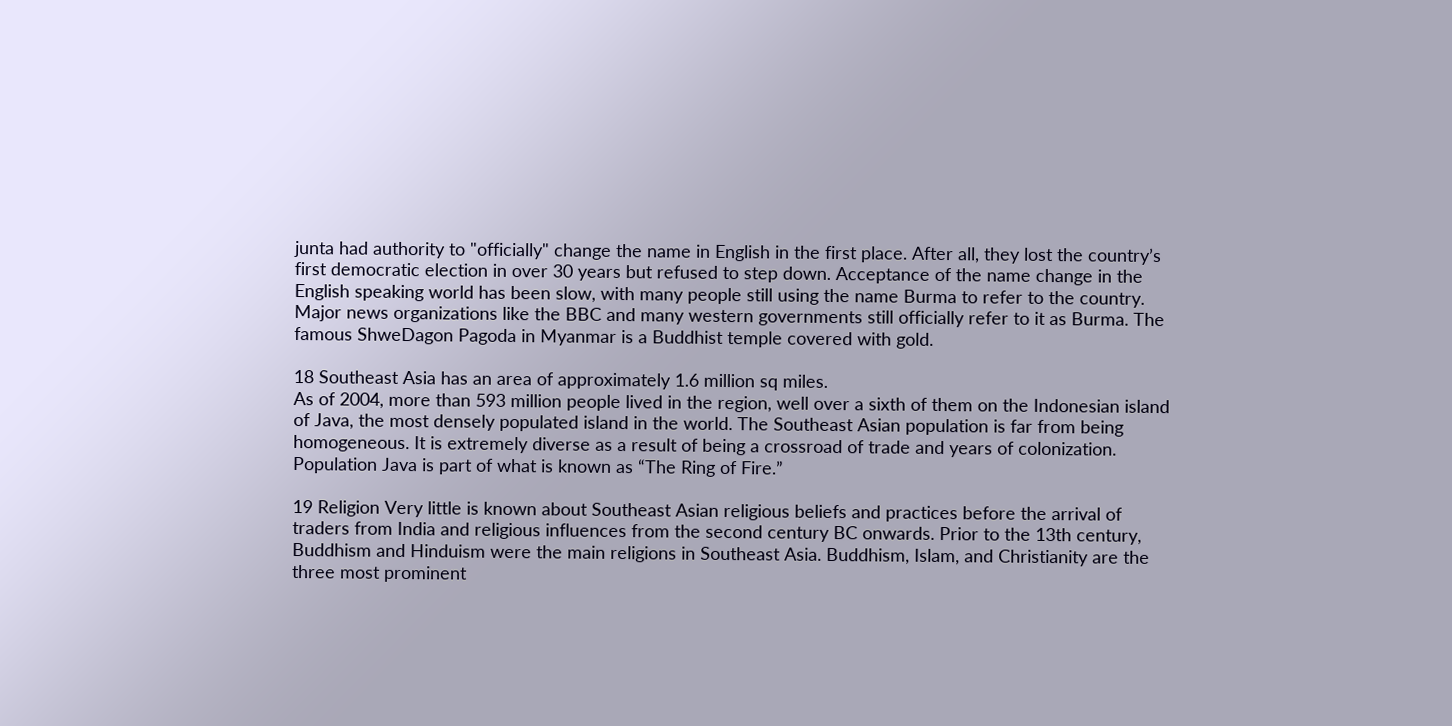junta had authority to "officially" change the name in English in the first place. After all, they lost the country’s first democratic election in over 30 years but refused to step down. Acceptance of the name change in the English speaking world has been slow, with many people still using the name Burma to refer to the country. Major news organizations like the BBC and many western governments still officially refer to it as Burma. The famous ShweDagon Pagoda in Myanmar is a Buddhist temple covered with gold.

18 Southeast Asia has an area of approximately 1.6 million sq miles.
As of 2004, more than 593 million people lived in the region, well over a sixth of them on the Indonesian island of Java, the most densely populated island in the world. The Southeast Asian population is far from being homogeneous. It is extremely diverse as a result of being a crossroad of trade and years of colonization. Population Java is part of what is known as “The Ring of Fire.”

19 Religion Very little is known about Southeast Asian religious beliefs and practices before the arrival of traders from India and religious influences from the second century BC onwards. Prior to the 13th century, Buddhism and Hinduism were the main religions in Southeast Asia. Buddhism, Islam, and Christianity are the three most prominent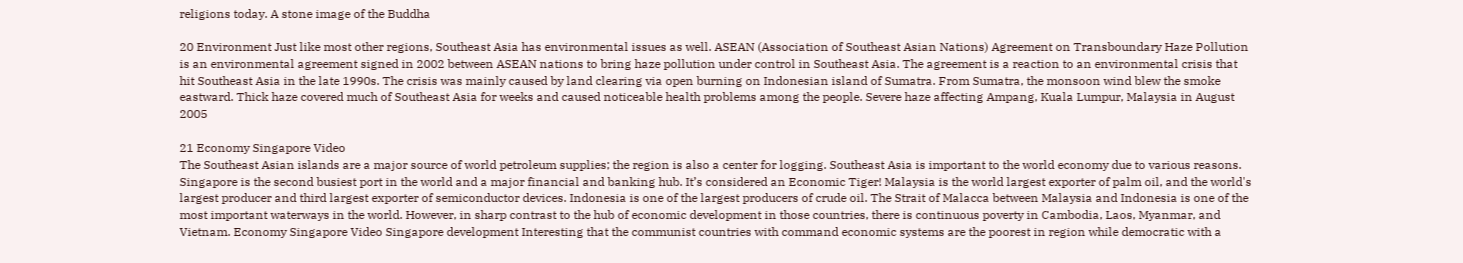religions today. A stone image of the Buddha

20 Environment Just like most other regions, Southeast Asia has environmental issues as well. ASEAN (Association of Southeast Asian Nations) Agreement on Transboundary Haze Pollution is an environmental agreement signed in 2002 between ASEAN nations to bring haze pollution under control in Southeast Asia. The agreement is a reaction to an environmental crisis that hit Southeast Asia in the late 1990s. The crisis was mainly caused by land clearing via open burning on Indonesian island of Sumatra. From Sumatra, the monsoon wind blew the smoke eastward. Thick haze covered much of Southeast Asia for weeks and caused noticeable health problems among the people. Severe haze affecting Ampang, Kuala Lumpur, Malaysia in August 2005

21 Economy Singapore Video
The Southeast Asian islands are a major source of world petroleum supplies; the region is also a center for logging. Southeast Asia is important to the world economy due to various reasons. Singapore is the second busiest port in the world and a major financial and banking hub. It’s considered an Economic Tiger! Malaysia is the world largest exporter of palm oil, and the world's largest producer and third largest exporter of semiconductor devices. Indonesia is one of the largest producers of crude oil. The Strait of Malacca between Malaysia and Indonesia is one of the most important waterways in the world. However, in sharp contrast to the hub of economic development in those countries, there is continuous poverty in Cambodia, Laos, Myanmar, and Vietnam. Economy Singapore Video Singapore development Interesting that the communist countries with command economic systems are the poorest in region while democratic with a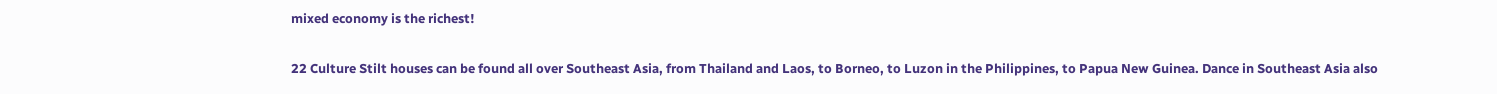mixed economy is the richest!

22 Culture Stilt houses can be found all over Southeast Asia, from Thailand and Laos, to Borneo, to Luzon in the Philippines, to Papua New Guinea. Dance in Southeast Asia also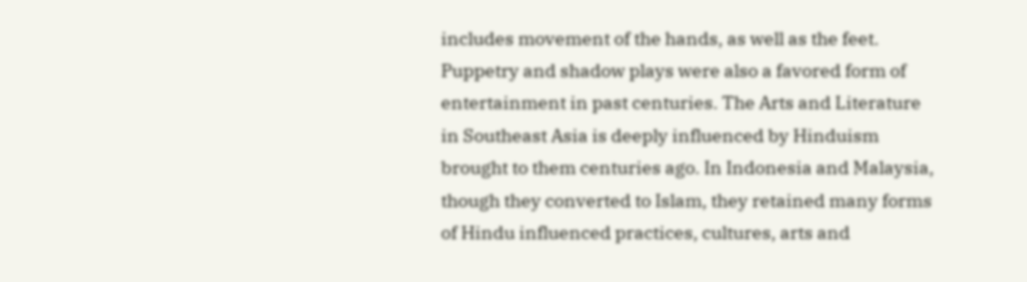includes movement of the hands, as well as the feet. Puppetry and shadow plays were also a favored form of entertainment in past centuries. The Arts and Literature in Southeast Asia is deeply influenced by Hinduism brought to them centuries ago. In Indonesia and Malaysia, though they converted to Islam, they retained many forms of Hindu influenced practices, cultures, arts and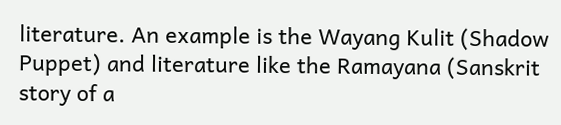literature. An example is the Wayang Kulit (Shadow Puppet) and literature like the Ramayana (Sanskrit story of a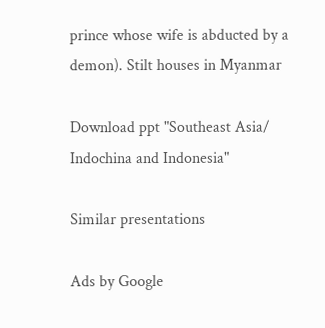prince whose wife is abducted by a demon). Stilt houses in Myanmar

Download ppt "Southeast Asia/ Indochina and Indonesia"

Similar presentations

Ads by Google